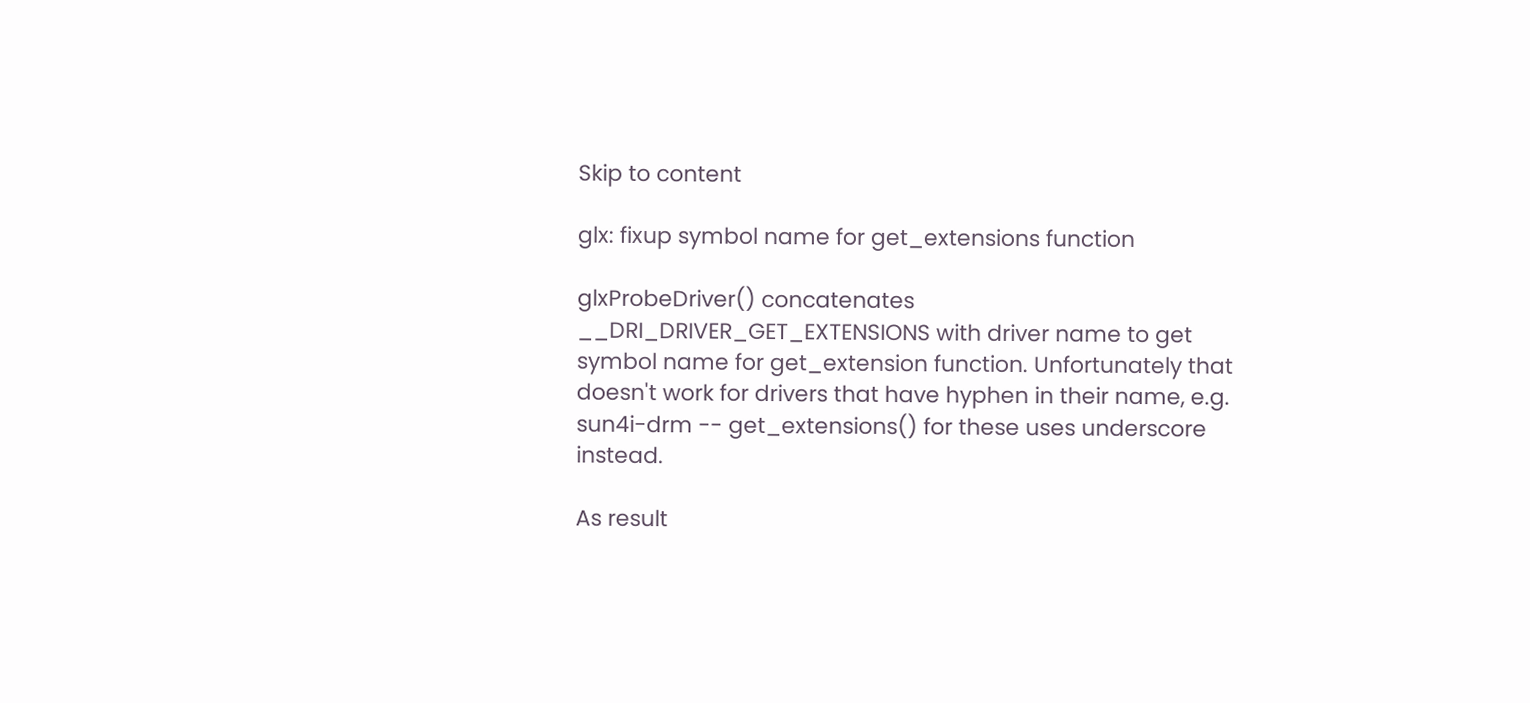Skip to content

glx: fixup symbol name for get_extensions function

glxProbeDriver() concatenates __DRI_DRIVER_GET_EXTENSIONS with driver name to get symbol name for get_extension function. Unfortunately that doesn't work for drivers that have hyphen in their name, e.g. sun4i-drm -- get_extensions() for these uses underscore instead.

As result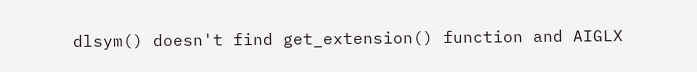dlsym() doesn't find get_extension() function and AIGLX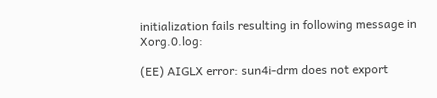initialization fails resulting in following message in Xorg.0.log:

(EE) AIGLX error: sun4i-drm does not export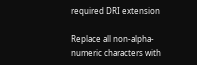required DRI extension

Replace all non-alpha-numeric characters with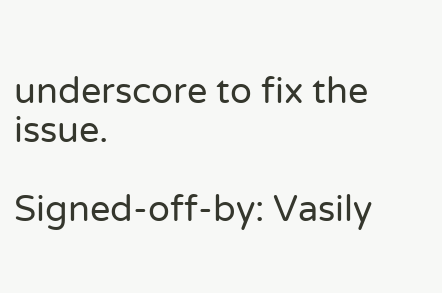underscore to fix the issue.

Signed-off-by: Vasily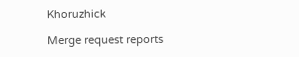Khoruzhick

Merge request reports